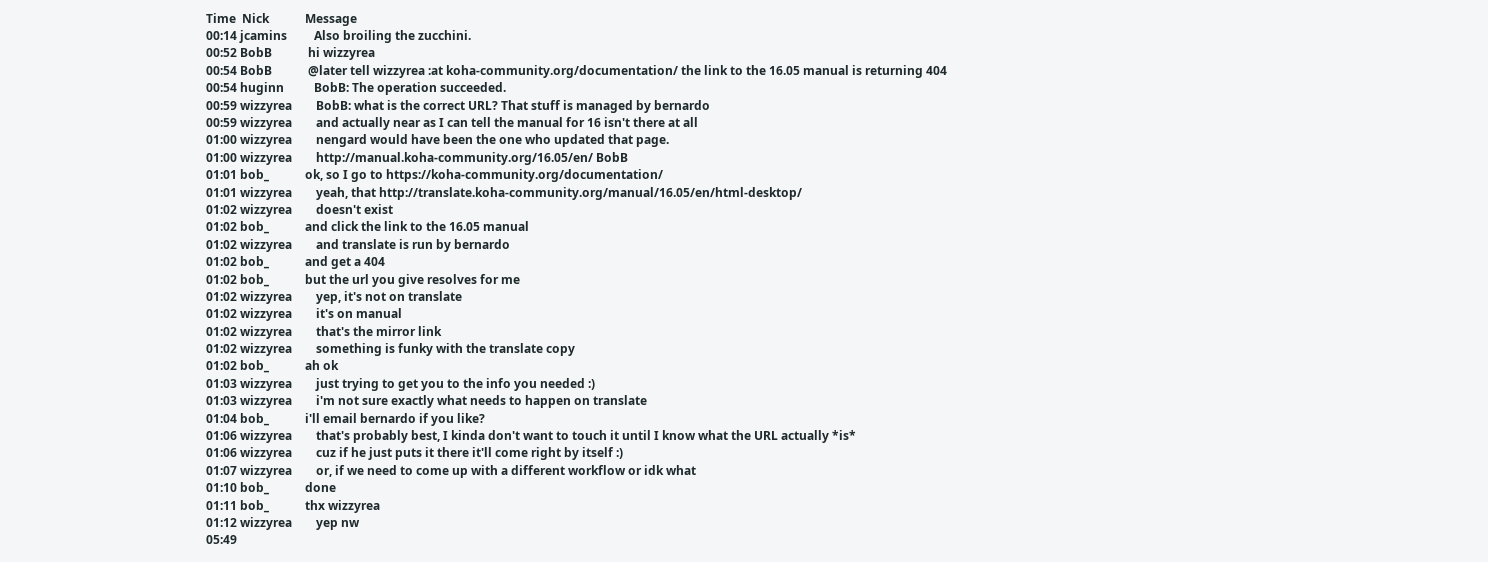Time  Nick            Message
00:14 jcamins         Also broiling the zucchini.
00:52 BobB            hi wizzyrea
00:54 BobB            @later tell wizzyrea :at koha-community.org/documentation/ the link to the 16.05 manual is returning 404
00:54 huginn          BobB: The operation succeeded.
00:59 wizzyrea        BobB: what is the correct URL? That stuff is managed by bernardo
00:59 wizzyrea        and actually near as I can tell the manual for 16 isn't there at all
01:00 wizzyrea        nengard would have been the one who updated that page.
01:00 wizzyrea        http://manual.koha-community.org/16.05/en/ BobB
01:01 bob_            ok, so I go to https://koha-community.org/documentation/
01:01 wizzyrea        yeah, that http://translate.koha-community.org/manual/16.05/en/html-desktop/
01:02 wizzyrea        doesn't exist
01:02 bob_            and click the link to the 16.05 manual
01:02 wizzyrea        and translate is run by bernardo
01:02 bob_            and get a 404
01:02 bob_            but the url you give resolves for me
01:02 wizzyrea        yep, it's not on translate
01:02 wizzyrea        it's on manual
01:02 wizzyrea        that's the mirror link
01:02 wizzyrea        something is funky with the translate copy
01:02 bob_            ah ok
01:03 wizzyrea        just trying to get you to the info you needed :)
01:03 wizzyrea        i'm not sure exactly what needs to happen on translate
01:04 bob_            i'll email bernardo if you like?
01:06 wizzyrea        that's probably best, I kinda don't want to touch it until I know what the URL actually *is*
01:06 wizzyrea        cuz if he just puts it there it'll come right by itself :)
01:07 wizzyrea        or, if we need to come up with a different workflow or idk what
01:10 bob_            done
01:11 bob_            thx wizzyrea
01:12 wizzyrea        yep nw
05:49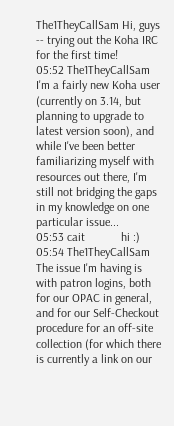The1TheyCallSam Hi, guys -- trying out the Koha IRC for the first time!
05:52 The1TheyCallSam I'm a fairly new Koha user (currently on 3.14, but planning to upgrade to latest version soon), and while I've been better familiarizing myself with resources out there, I'm still not bridging the gaps in my knowledge on one particular issue...
05:53 cait            hi :)
05:54 The1TheyCallSam The issue I'm having is with patron logins, both for our OPAC in general, and for our Self-Checkout procedure for an off-site collection (for which there is currently a link on our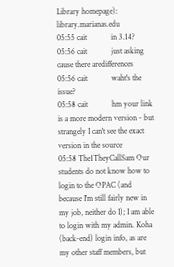Library homepage): library.marianas.edu
05:55 cait            in 3.14?
05:56 cait            just asking cause there aredifferences
05:56 cait            waht's the issue?
05:58 cait            hm your link is a more modern version - but strangely I can't see the exact version in the source
05:58 The1TheyCallSam Our students do not know how to login to the OPAC (and because I'm still fairly new in my job, neither do I); I am able to login with my admin. Koha (back-end) login info, as are my other staff members, but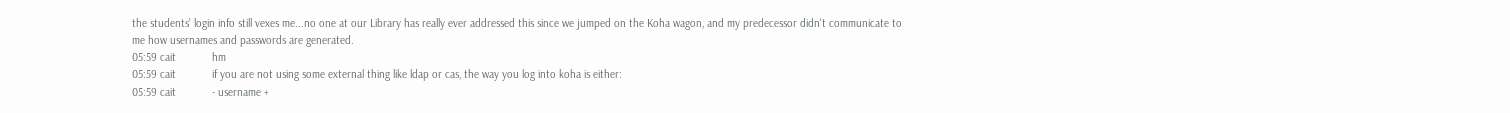the students' login info still vexes me...no one at our Library has really ever addressed this since we jumped on the Koha wagon, and my predecessor didn't communicate to me how usernames and passwords are generated.
05:59 cait            hm
05:59 cait            if you are not using some external thing like ldap or cas, the way you log into koha is either:
05:59 cait            - username +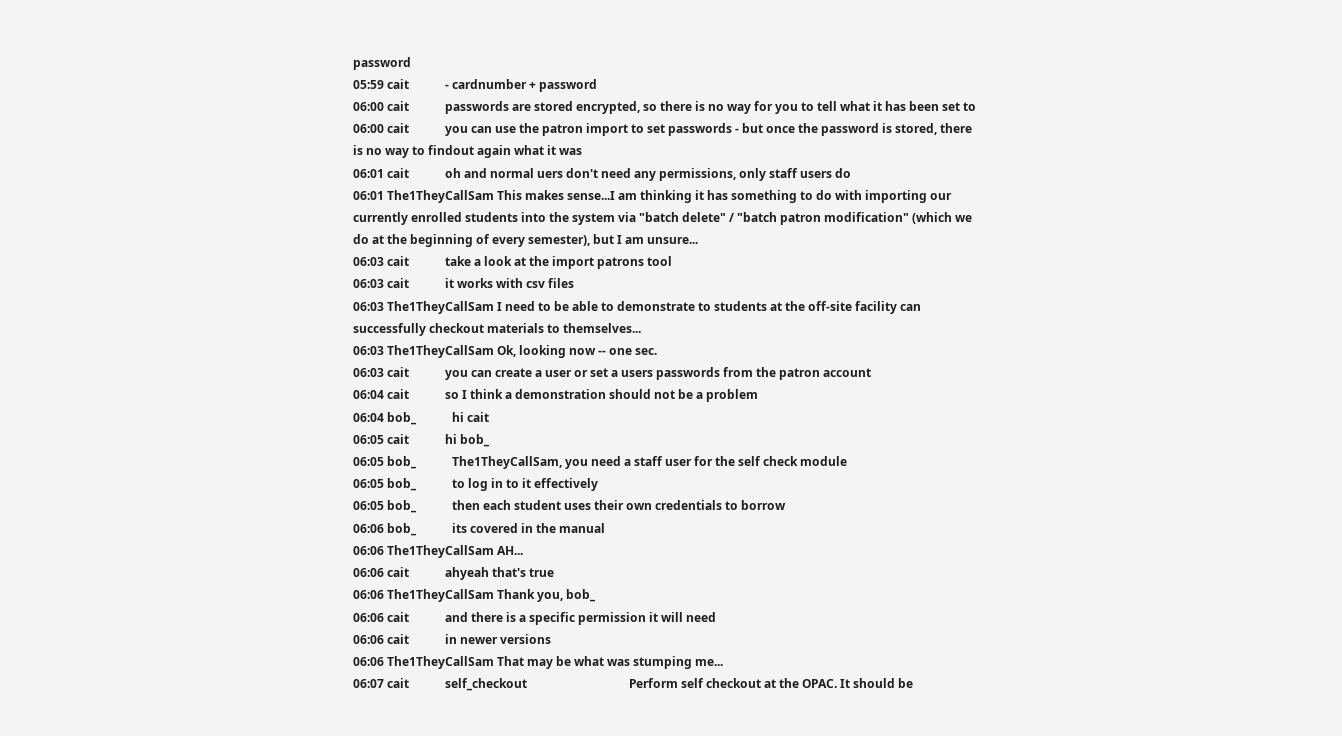password
05:59 cait            - cardnumber + password
06:00 cait            passwords are stored encrypted, so there is no way for you to tell what it has been set to
06:00 cait            you can use the patron import to set passwords - but once the password is stored, there is no way to findout again what it was
06:01 cait            oh and normal uers don't need any permissions, only staff users do
06:01 The1TheyCallSam This makes sense...I am thinking it has something to do with importing our currently enrolled students into the system via "batch delete" / "batch patron modification" (which we do at the beginning of every semester), but I am unsure...
06:03 cait            take a look at the import patrons tool
06:03 cait            it works with csv files
06:03 The1TheyCallSam I need to be able to demonstrate to students at the off-site facility can successfully checkout materials to themselves...
06:03 The1TheyCallSam Ok, looking now -- one sec.
06:03 cait            you can create a user or set a users passwords from the patron account
06:04 cait            so I think a demonstration should not be a problem
06:04 bob_            hi cait
06:05 cait            hi bob_
06:05 bob_            The1TheyCallSam, you need a staff user for the self check module
06:05 bob_            to log in to it effectively
06:05 bob_            then each student uses their own credentials to borrow
06:06 bob_            its covered in the manual
06:06 The1TheyCallSam AH...
06:06 cait            ahyeah that's true
06:06 The1TheyCallSam Thank you, bob_
06:06 cait            and there is a specific permission it will need
06:06 cait            in newer versions
06:06 The1TheyCallSam That may be what was stumping me...
06:07 cait            self_checkout                                  Perform self checkout at the OPAC. It should be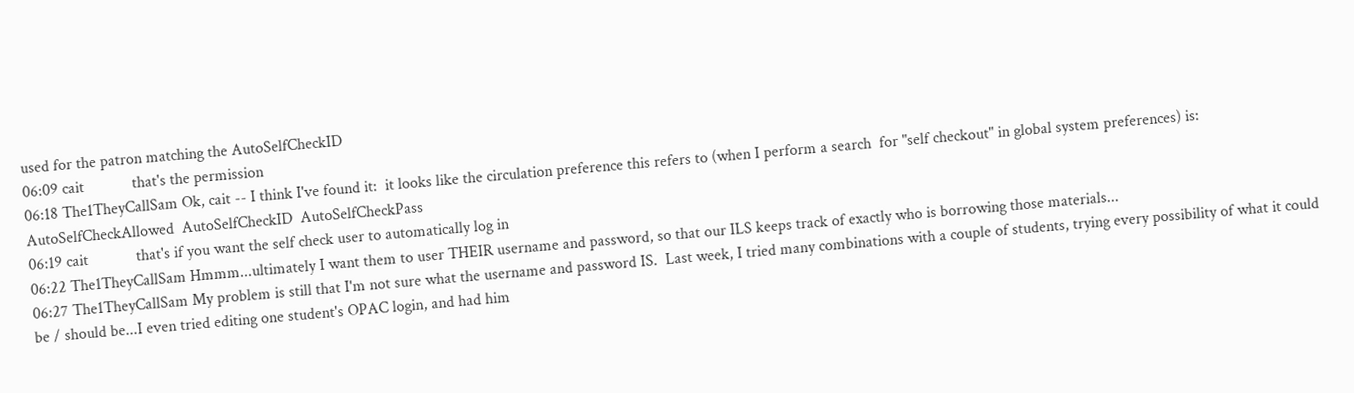used for the patron matching the AutoSelfCheckID
06:09 cait            that's the permission
06:18 The1TheyCallSam Ok, cait -- I think I've found it:  it looks like the circulation preference this refers to (when I perform a search  for "self checkout" in global system preferences) is: AutoSelfCheckAllowed  AutoSelfCheckID  AutoSelfCheckPass
06:19 cait            that's if you want the self check user to automatically log in
06:22 The1TheyCallSam Hmmm...ultimately I want them to user THEIR username and password, so that our ILS keeps track of exactly who is borrowing those materials...
06:27 The1TheyCallSam My problem is still that I'm not sure what the username and password IS.  Last week, I tried many combinations with a couple of students, trying every possibility of what it could be / should be...I even tried editing one student's OPAC login, and had him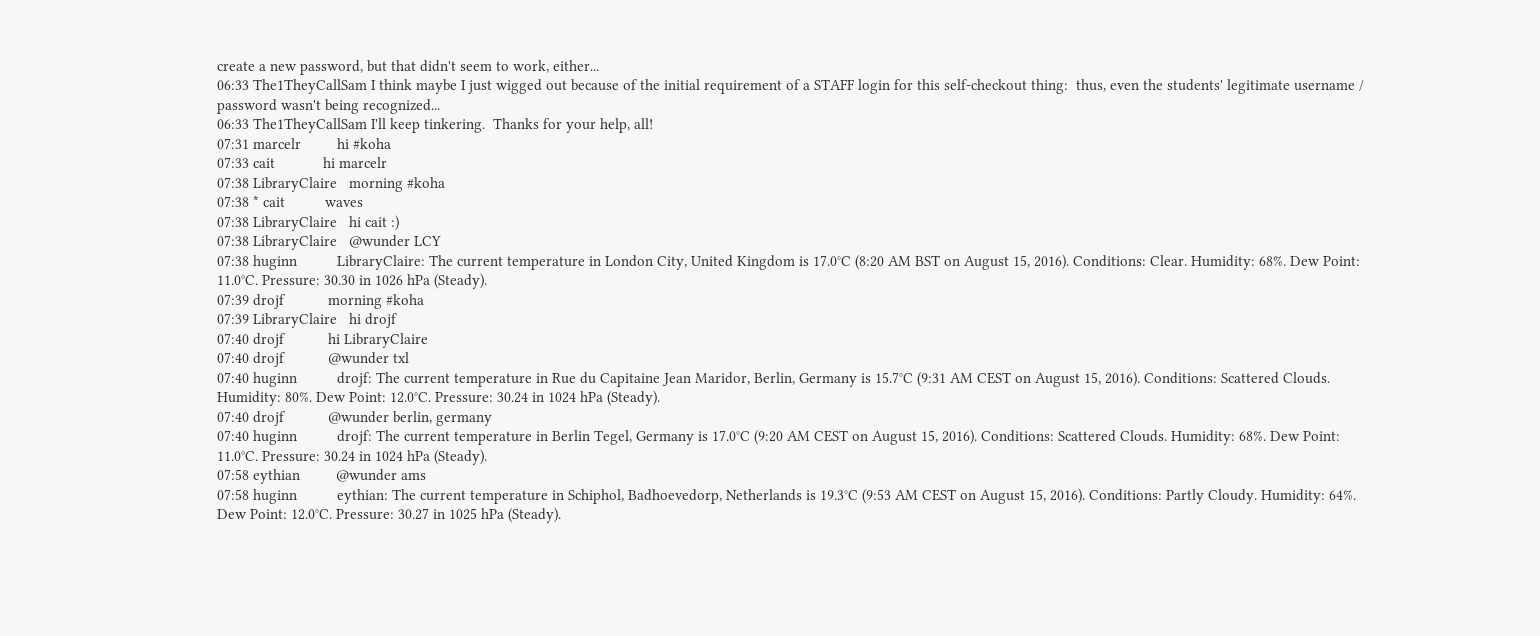create a new password, but that didn't seem to work, either...
06:33 The1TheyCallSam I think maybe I just wigged out because of the initial requirement of a STAFF login for this self-checkout thing:  thus, even the students' legitimate username / password wasn't being recognized...
06:33 The1TheyCallSam I'll keep tinkering.  Thanks for your help, all!
07:31 marcelr         hi #koha
07:33 cait            hi marcelr
07:38 LibraryClaire   morning #koha
07:38 * cait          waves
07:38 LibraryClaire   hi cait :)
07:38 LibraryClaire   @wunder LCY
07:38 huginn          LibraryClaire: The current temperature in London City, United Kingdom is 17.0°C (8:20 AM BST on August 15, 2016). Conditions: Clear. Humidity: 68%. Dew Point: 11.0°C. Pressure: 30.30 in 1026 hPa (Steady).
07:39 drojf           morning #koha
07:39 LibraryClaire   hi drojf
07:40 drojf           hi LibraryClaire
07:40 drojf           @wunder txl
07:40 huginn          drojf: The current temperature in Rue du Capitaine Jean Maridor, Berlin, Germany is 15.7°C (9:31 AM CEST on August 15, 2016). Conditions: Scattered Clouds. Humidity: 80%. Dew Point: 12.0°C. Pressure: 30.24 in 1024 hPa (Steady).
07:40 drojf           @wunder berlin, germany
07:40 huginn          drojf: The current temperature in Berlin Tegel, Germany is 17.0°C (9:20 AM CEST on August 15, 2016). Conditions: Scattered Clouds. Humidity: 68%. Dew Point: 11.0°C. Pressure: 30.24 in 1024 hPa (Steady).
07:58 eythian         @wunder ams
07:58 huginn          eythian: The current temperature in Schiphol, Badhoevedorp, Netherlands is 19.3°C (9:53 AM CEST on August 15, 2016). Conditions: Partly Cloudy. Humidity: 64%. Dew Point: 12.0°C. Pressure: 30.27 in 1025 hPa (Steady).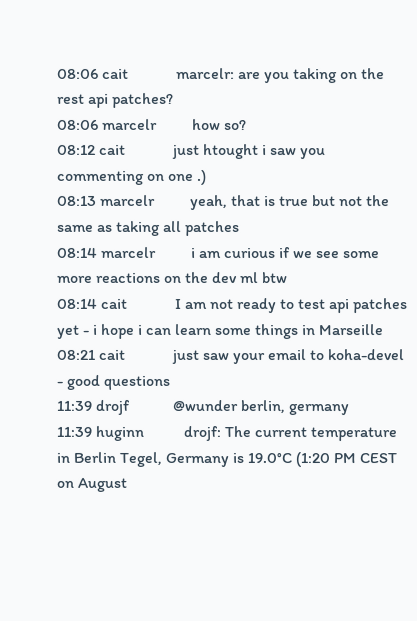08:06 cait            marcelr: are you taking on the rest api patches?
08:06 marcelr         how so?
08:12 cait            just htought i saw you commenting on one .)
08:13 marcelr         yeah, that is true but not the same as taking all patches
08:14 marcelr         i am curious if we see some more reactions on the dev ml btw
08:14 cait            I am not ready to test api patches yet - i hope i can learn some things in Marseille
08:21 cait            just saw your email to koha-devel - good questions
11:39 drojf           @wunder berlin, germany
11:39 huginn          drojf: The current temperature in Berlin Tegel, Germany is 19.0°C (1:20 PM CEST on August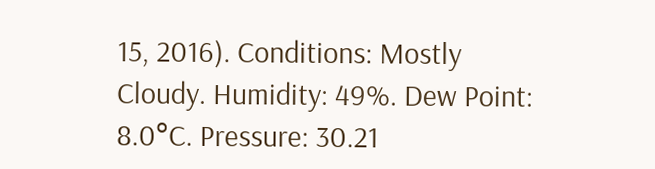15, 2016). Conditions: Mostly Cloudy. Humidity: 49%. Dew Point: 8.0°C. Pressure: 30.21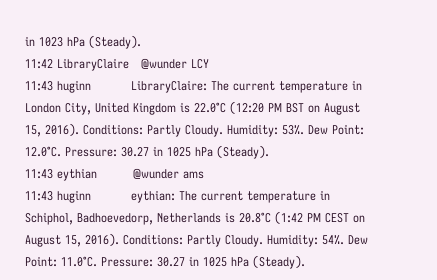in 1023 hPa (Steady).
11:42 LibraryClaire   @wunder LCY
11:43 huginn          LibraryClaire: The current temperature in London City, United Kingdom is 22.0°C (12:20 PM BST on August 15, 2016). Conditions: Partly Cloudy. Humidity: 53%. Dew Point: 12.0°C. Pressure: 30.27 in 1025 hPa (Steady).
11:43 eythian         @wunder ams
11:43 huginn          eythian: The current temperature in Schiphol, Badhoevedorp, Netherlands is 20.8°C (1:42 PM CEST on August 15, 2016). Conditions: Partly Cloudy. Humidity: 54%. Dew Point: 11.0°C. Pressure: 30.27 in 1025 hPa (Steady).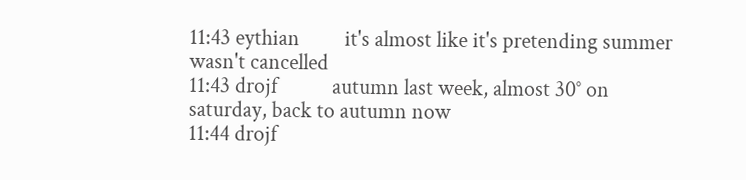11:43 eythian         it's almost like it's pretending summer wasn't cancelled
11:43 drojf           autumn last week, almost 30° on saturday, back to autumn now
11:44 drojf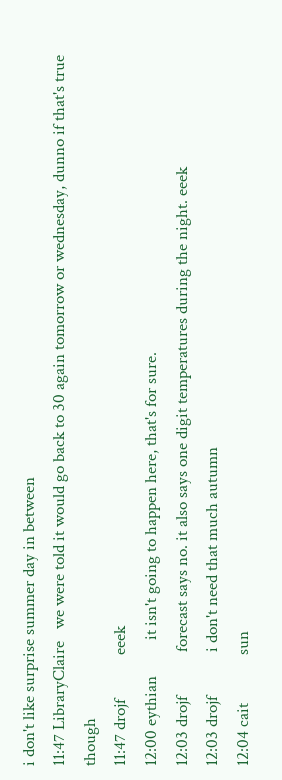i don't like surprise summer day in between
11:47 LibraryClaire   we were told it would go back to 30 again tomorrow or wednesday, dunno if that's true though
11:47 drojf           eeek
12:00 eythian         it isn't going to happen here, that's for sure.
12:03 drojf           forecast says no. it also says one digit temperatures during the night. eeek
12:03 drojf           i don't need that much autumn
12:04 cait            sun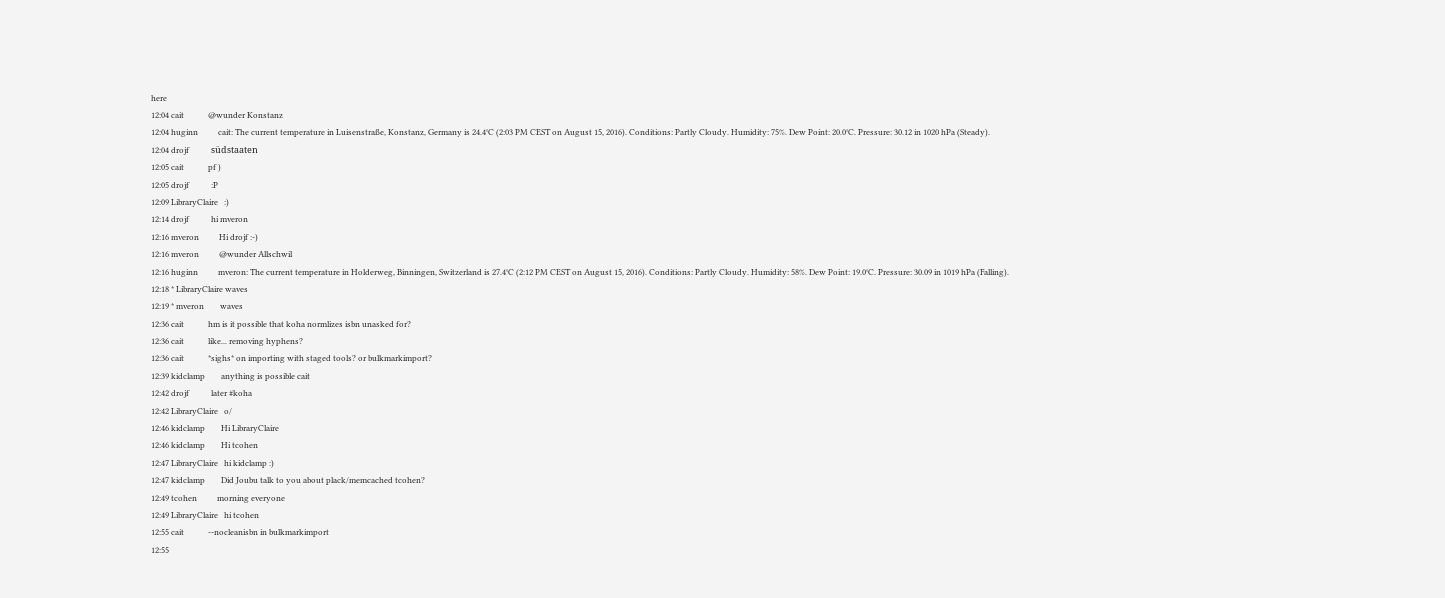here
12:04 cait            @wunder Konstanz
12:04 huginn          cait: The current temperature in Luisenstraße, Konstanz, Germany is 24.4°C (2:03 PM CEST on August 15, 2016). Conditions: Partly Cloudy. Humidity: 75%. Dew Point: 20.0°C. Pressure: 30.12 in 1020 hPa (Steady).
12:04 drojf           südstaaten
12:05 cait            pf )
12:05 drojf           :P
12:09 LibraryClaire   :)
12:14 drojf           hi mveron
12:16 mveron          Hi drojf :-)
12:16 mveron          @wunder Allschwil
12:16 huginn          mveron: The current temperature in Holderweg, Binningen, Switzerland is 27.4°C (2:12 PM CEST on August 15, 2016). Conditions: Partly Cloudy. Humidity: 58%. Dew Point: 19.0°C. Pressure: 30.09 in 1019 hPa (Falling).
12:18 * LibraryClaire waves
12:19 * mveron        waves
12:36 cait            hm is it possible that koha normlizes isbn unasked for?
12:36 cait            like... removing hyphens?
12:36 cait            *sighs* on importing with staged tools? or bulkmarkimport?
12:39 kidclamp        anything is possible cait
12:42 drojf           later #koha
12:42 LibraryClaire   o/
12:46 kidclamp        Hi LibraryClaire
12:46 kidclamp        Hi tcohen
12:47 LibraryClaire   hi kidclamp :)
12:47 kidclamp        Did Joubu talk to you about plack/memcached tcohen?
12:49 tcohen          morning everyone
12:49 LibraryClaire   hi tcohen
12:55 cait            --nocleanisbn in bulkmarkimport
12:55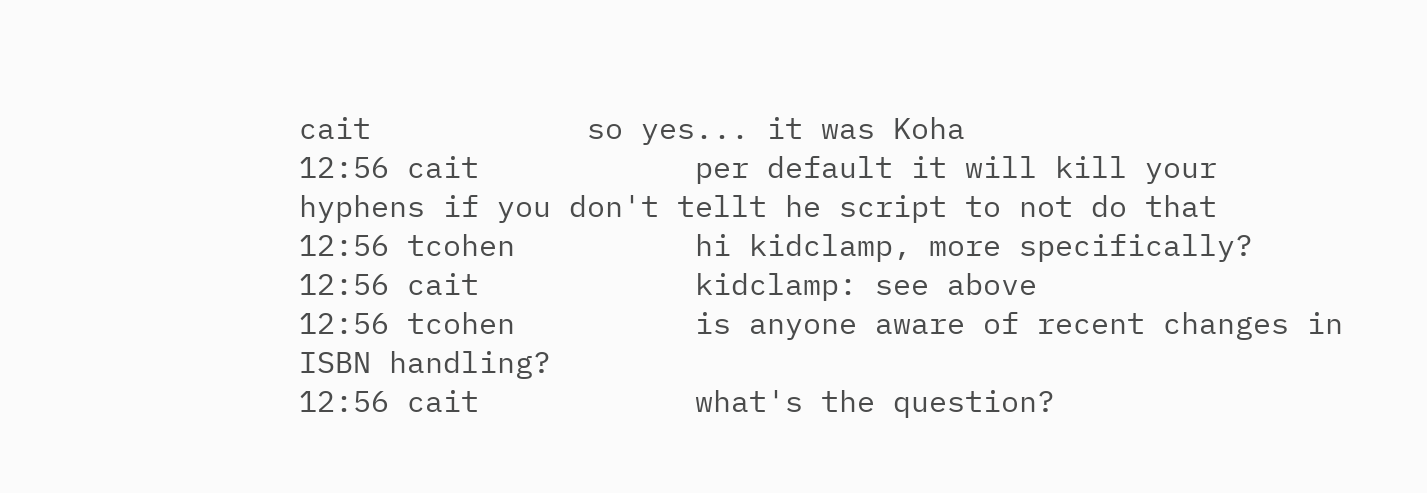cait            so yes... it was Koha
12:56 cait            per default it will kill your hyphens if you don't tellt he script to not do that
12:56 tcohen          hi kidclamp, more specifically?
12:56 cait            kidclamp: see above
12:56 tcohen          is anyone aware of recent changes in ISBN handling?
12:56 cait            what's the question?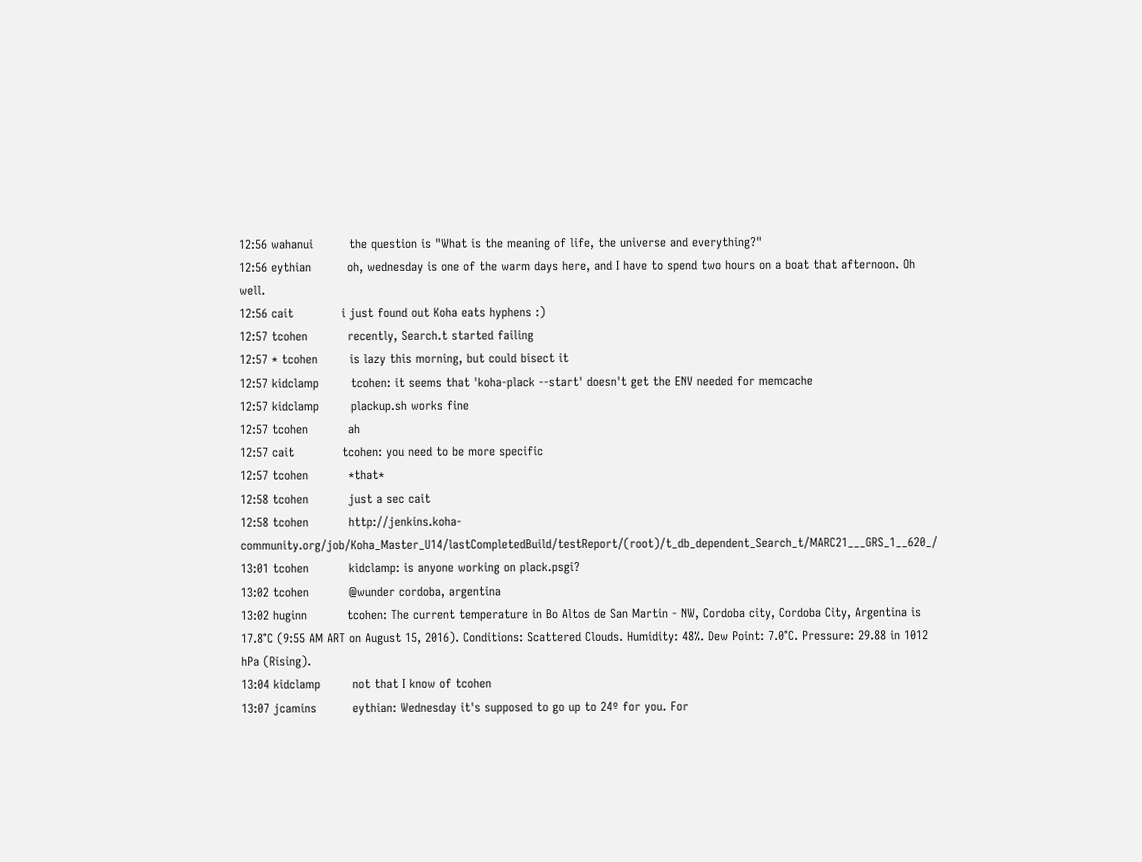12:56 wahanui         the question is "What is the meaning of life, the universe and everything?"
12:56 eythian         oh, wednesday is one of the warm days here, and I have to spend two hours on a boat that afternoon. Oh well.
12:56 cait            i just found out Koha eats hyphens :)
12:57 tcohen          recently, Search.t started failing
12:57 * tcohen        is lazy this morning, but could bisect it
12:57 kidclamp        tcohen: it seems that 'koha-plack --start' doesn't get the ENV needed for memcache
12:57 kidclamp        plackup.sh works fine
12:57 tcohen          ah
12:57 cait            tcohen: you need to be more specific
12:57 tcohen          *that*
12:58 tcohen          just a sec cait
12:58 tcohen          http://jenkins.koha-community.org/job/Koha_Master_U14/lastCompletedBuild/testReport/(root)/t_db_dependent_Search_t/MARC21___GRS_1__620_/
13:01 tcohen          kidclamp: is anyone working on plack.psgi?
13:02 tcohen          @wunder cordoba, argentina
13:02 huginn          tcohen: The current temperature in Bo Altos de San Martin - NW, Cordoba city, Cordoba City, Argentina is 17.8°C (9:55 AM ART on August 15, 2016). Conditions: Scattered Clouds. Humidity: 48%. Dew Point: 7.0°C. Pressure: 29.88 in 1012 hPa (Rising).
13:04 kidclamp        not that I know of tcohen
13:07 jcamins         eythian: Wednesday it's supposed to go up to 24º for you. For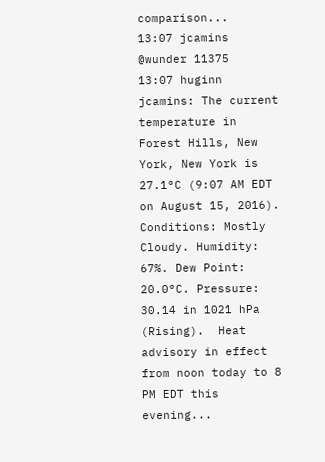comparison...
13:07 jcamins         @wunder 11375
13:07 huginn          jcamins: The current temperature in Forest Hills, New York, New York is 27.1°C (9:07 AM EDT on August 15, 2016). Conditions: Mostly Cloudy. Humidity: 67%. Dew Point: 20.0°C. Pressure: 30.14 in 1021 hPa (Rising).  Heat advisory in effect from noon today to 8 PM EDT this evening...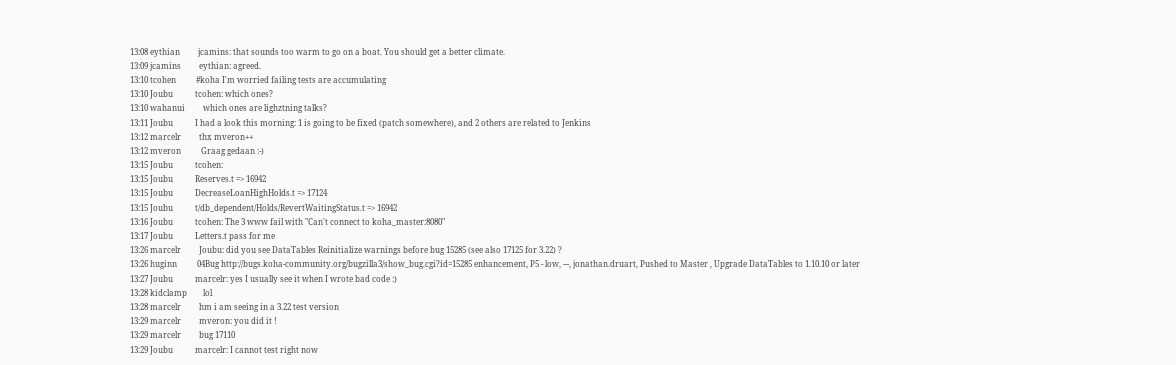13:08 eythian         jcamins: that sounds too warm to go on a boat. You should get a better climate.
13:09 jcamins         eythian: agreed.
13:10 tcohen          #koha I'm worried failing tests are accumulating
13:10 Joubu           tcohen: which ones?
13:10 wahanui         which ones are lighztning talks?
13:11 Joubu           I had a look this morning: 1 is going to be fixed (patch somewhere), and 2 others are related to Jenkins
13:12 marcelr         thx mveron++
13:12 mveron          Graag gedaan :-)
13:15 Joubu           tcohen:
13:15 Joubu           Reserves.t => 16942
13:15 Joubu           DecreaseLoanHighHolds.t => 17124
13:15 Joubu           t/db_dependent/Holds/RevertWaitingStatus.t => 16942
13:16 Joubu           tcohen: The 3 www fail with "Can't connect to koha_master:8080"
13:17 Joubu           Letters.t pass for me
13:26 marcelr         Joubu: did you see DataTables Reinitialize warnings before bug 15285 (see also 17125 for 3.22) ?
13:26 huginn          04Bug http://bugs.koha-community.org/bugzilla3/show_bug.cgi?id=15285 enhancement, P5 - low, ---, jonathan.druart, Pushed to Master , Upgrade DataTables to 1.10.10 or later
13:27 Joubu           marcelr: yes I usually see it when I wrote bad code :)
13:28 kidclamp        lol
13:28 marcelr         hm i am seeing in a 3.22 test version
13:29 marcelr         mveron: you did it !
13:29 marcelr         bug 17110
13:29 Joubu           marcelr: I cannot test right now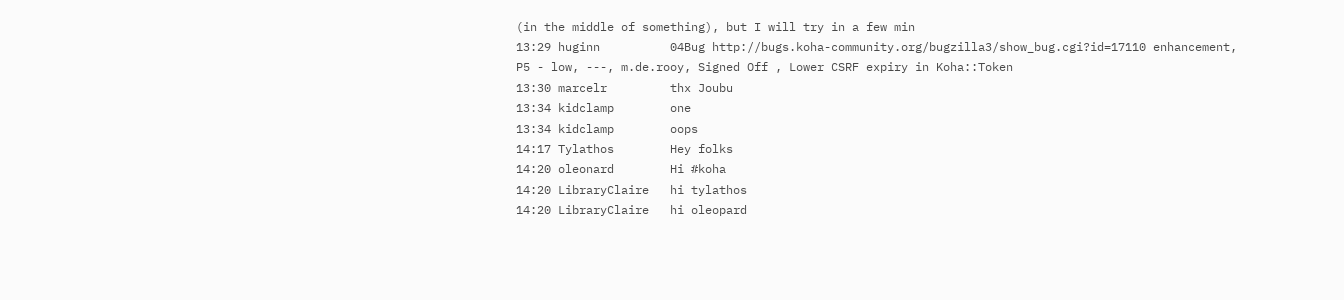(in the middle of something), but I will try in a few min
13:29 huginn          04Bug http://bugs.koha-community.org/bugzilla3/show_bug.cgi?id=17110 enhancement, P5 - low, ---, m.de.rooy, Signed Off , Lower CSRF expiry in Koha::Token
13:30 marcelr         thx Joubu
13:34 kidclamp        one
13:34 kidclamp        oops
14:17 Tylathos        Hey folks
14:20 oleonard        Hi #koha
14:20 LibraryClaire   hi tylathos
14:20 LibraryClaire   hi oleopard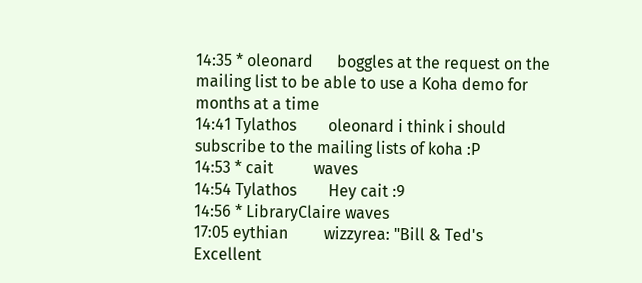14:35 * oleonard      boggles at the request on the mailing list to be able to use a Koha demo for months at a time
14:41 Tylathos        oleonard i think i should subscribe to the mailing lists of koha :P
14:53 * cait          waves
14:54 Tylathos        Hey cait :9
14:56 * LibraryClaire waves
17:05 eythian         wizzyrea: "Bill & Ted's Excellent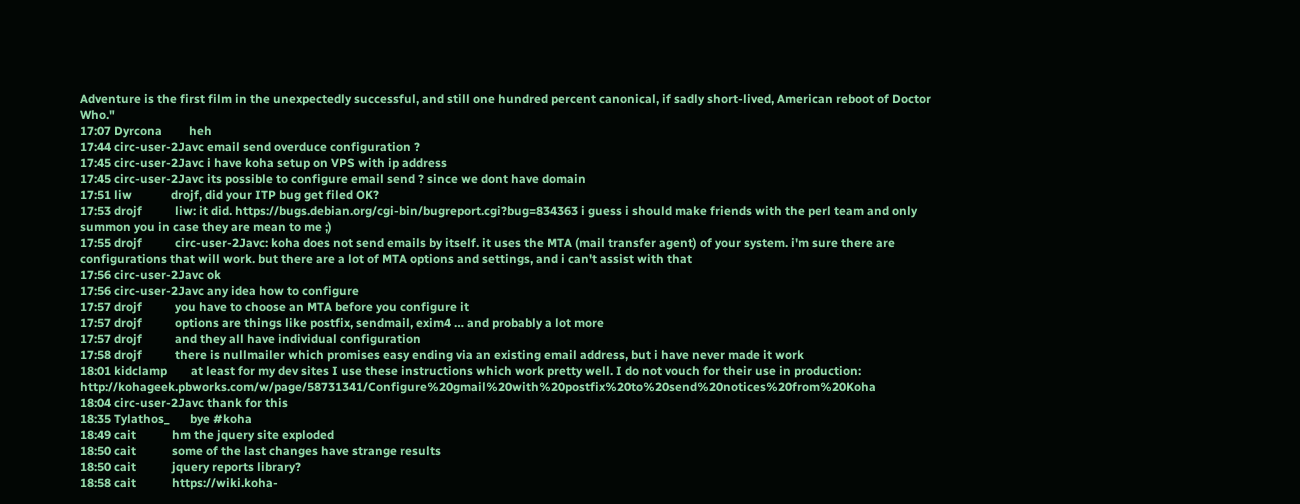Adventure is the first film in the unexpectedly successful, and still one hundred percent canonical, if sadly short-lived, American reboot of Doctor Who."
17:07 Dyrcona         heh
17:44 circ-user-2Javc email send overduce configuration ?
17:45 circ-user-2Javc i have koha setup on VPS with ip address
17:45 circ-user-2Javc its possible to configure email send ? since we dont have domain
17:51 liw             drojf, did your ITP bug get filed OK?
17:53 drojf           liw: it did. https://bugs.debian.org/cgi-bin/bugreport.cgi?bug=834363 i guess i should make friends with the perl team and only summon you in case they are mean to me ;)
17:55 drojf           circ-user-2Javc: koha does not send emails by itself. it uses the MTA (mail transfer agent) of your system. i'm sure there are configurations that will work. but there are a lot of MTA options and settings, and i can't assist with that
17:56 circ-user-2Javc ok
17:56 circ-user-2Javc any idea how to configure
17:57 drojf           you have to choose an MTA before you configure it
17:57 drojf           options are things like postfix, sendmail, exim4 … and probably a lot more
17:57 drojf           and they all have individual configuration
17:58 drojf           there is nullmailer which promises easy ending via an existing email address, but i have never made it work
18:01 kidclamp        at least for my dev sites I use these instructions which work pretty well. I do not vouch for their use in production: http://kohageek.pbworks.com/w/page/58731341/Configure%20gmail%20with%20postfix%20to%20send%20notices%20from%20Koha
18:04 circ-user-2Javc thank for this
18:35 Tylathos_       bye #koha
18:49 cait            hm the jquery site exploded
18:50 cait            some of the last changes have strange results
18:50 cait            jquery reports library?
18:58 cait            https://wiki.koha-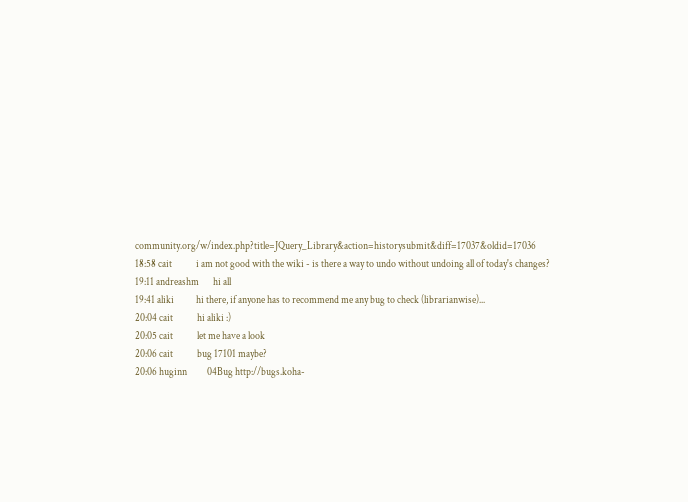community.org/w/index.php?title=JQuery_Library&action=historysubmit&diff=17037&oldid=17036
18:58 cait            i am not good with the wiki - is there a way to undo without undoing all of today's changes?
19:11 andreashm       hi all
19:41 aliki           hi there, if anyone has to recommend me any bug to check (librarianwise)...
20:04 cait            hi aliki :)
20:05 cait            let me have a look
20:06 cait            bug 17101 maybe?
20:06 huginn          04Bug http://bugs.koha-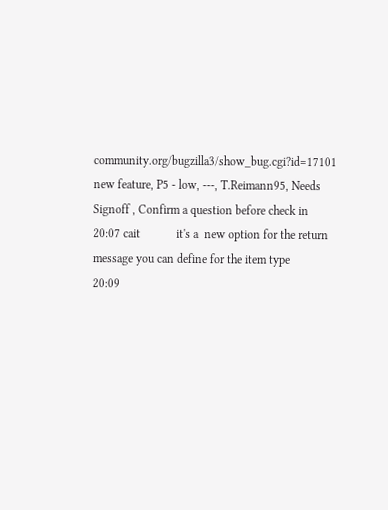community.org/bugzilla3/show_bug.cgi?id=17101 new feature, P5 - low, ---, T.Reimann95, Needs Signoff , Confirm a question before check in
20:07 cait            it's a  new option for the return message you can define for the item type
20:09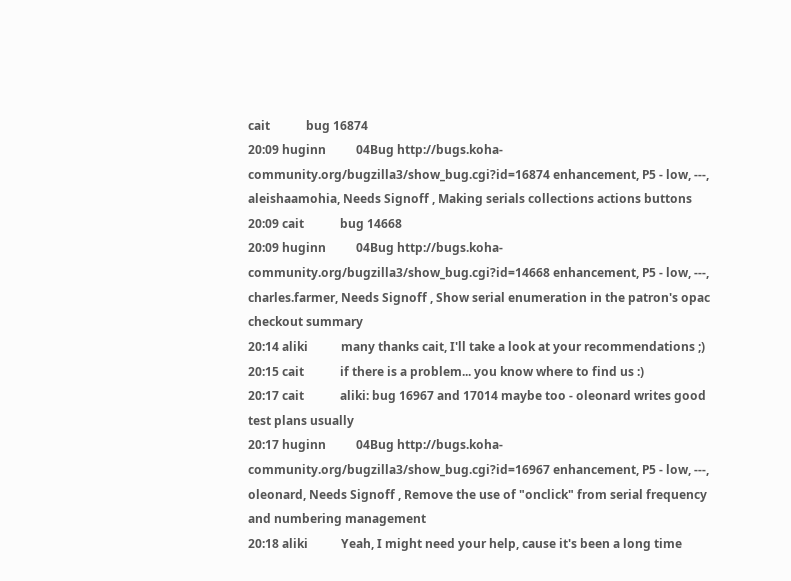cait            bug 16874
20:09 huginn          04Bug http://bugs.koha-community.org/bugzilla3/show_bug.cgi?id=16874 enhancement, P5 - low, ---, aleishaamohia, Needs Signoff , Making serials collections actions buttons
20:09 cait            bug 14668
20:09 huginn          04Bug http://bugs.koha-community.org/bugzilla3/show_bug.cgi?id=14668 enhancement, P5 - low, ---, charles.farmer, Needs Signoff , Show serial enumeration in the patron's opac checkout summary
20:14 aliki           many thanks cait, I'll take a look at your recommendations ;)
20:15 cait            if there is a problem... you know where to find us :)
20:17 cait            aliki: bug 16967 and 17014 maybe too - oleonard writes good test plans usually
20:17 huginn          04Bug http://bugs.koha-community.org/bugzilla3/show_bug.cgi?id=16967 enhancement, P5 - low, ---, oleonard, Needs Signoff , Remove the use of "onclick" from serial frequency and numbering management
20:18 aliki           Yeah, I might need your help, cause it's been a long time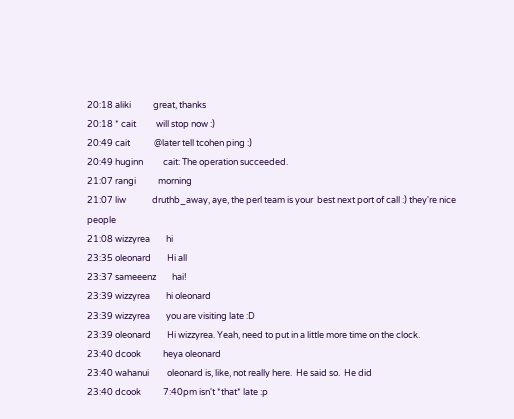20:18 aliki           great, thanks
20:18 * cait          will stop now :)
20:49 cait            @later tell tcohen ping :)
20:49 huginn          cait: The operation succeeded.
21:07 rangi           morning
21:07 liw             druthb_away, aye, the perl team is your  best next port of call :) they're nice people
21:08 wizzyrea        hi
23:35 oleonard        Hi all
23:37 sameeenz        hai!
23:39 wizzyrea        hi oleonard
23:39 wizzyrea        you are visiting late :D
23:39 oleonard        Hi wizzyrea. Yeah, need to put in a little more time on the clock.
23:40 dcook           heya oleonard
23:40 wahanui         oleonard is, like, not really here.  He said so.  He did
23:40 dcook           7:40pm isn't *that* late :p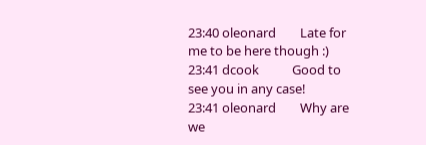23:40 oleonard        Late for me to be here though :)
23:41 dcook           Good to see you in any case!
23:41 oleonard        Why are we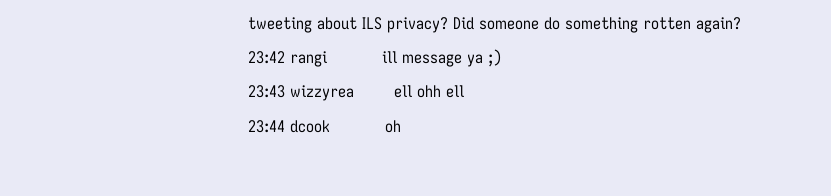tweeting about ILS privacy? Did someone do something rotten again?
23:42 rangi           ill message ya ;)
23:43 wizzyrea        ell ohh ell
23:44 dcook           oh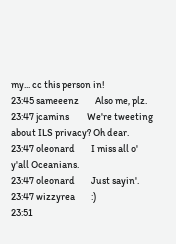my... cc this person in!
23:45 sameeenz        Also me, plz.
23:47 jcamins         We're tweeting about ILS privacy? Oh dear.
23:47 oleonard        I miss all o' y'all Oceanians.
23:47 oleonard        Just sayin'.
23:47 wizzyrea        :)
23:51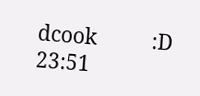dcook           :D
23:51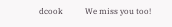dcook           We miss you too!